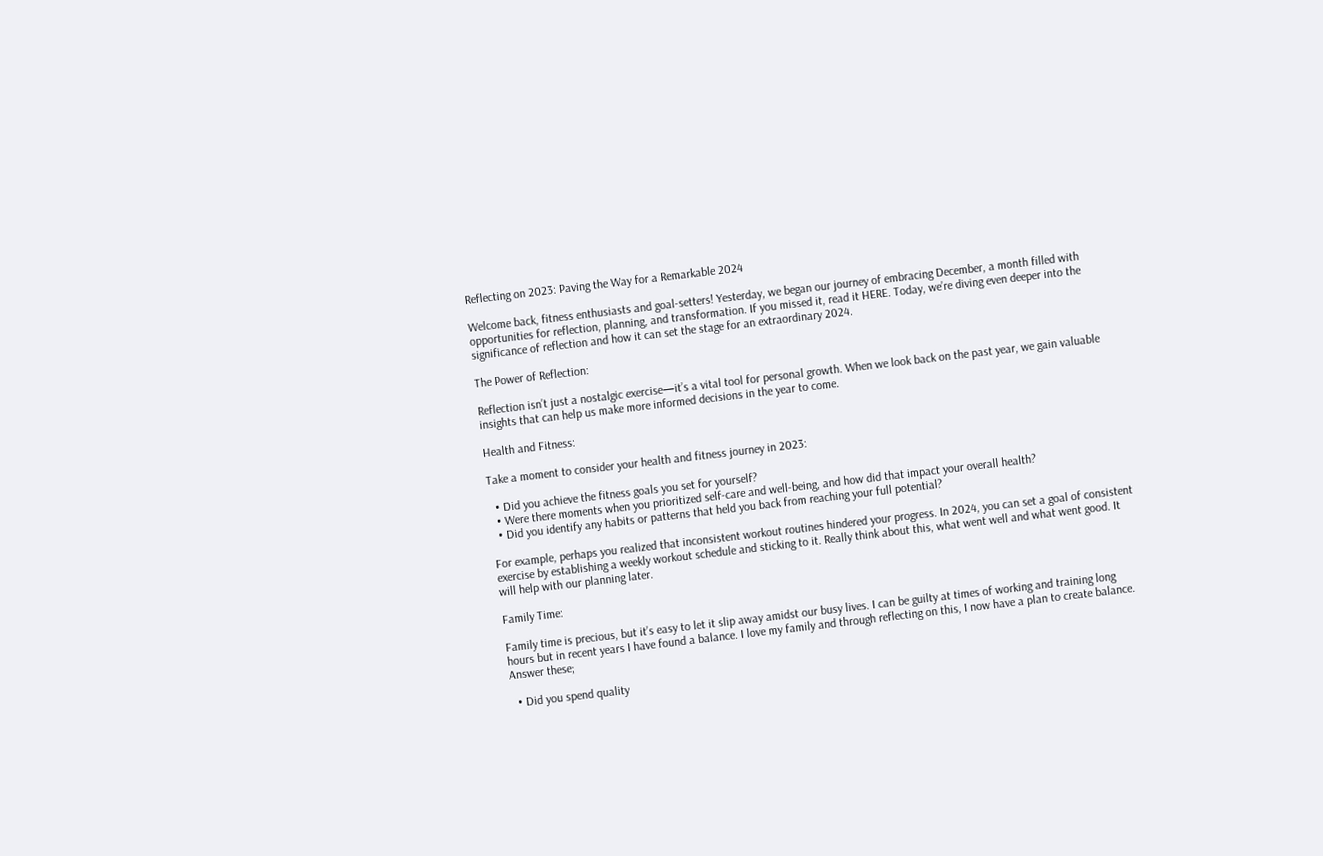Reflecting on 2023: Paving the Way for a Remarkable 2024

Welcome back, fitness enthusiasts and goal-setters! Yesterday, we began our journey of embracing December, a month filled with opportunities for reflection, planning, and transformation. If you missed it, read it HERE. Today, we’re diving even deeper into the significance of reflection and how it can set the stage for an extraordinary 2024.

The Power of Reflection:

Reflection isn’t just a nostalgic exercise—it’s a vital tool for personal growth. When we look back on the past year, we gain valuable insights that can help us make more informed decisions in the year to come.

Health and Fitness:

Take a moment to consider your health and fitness journey in 2023:

  • Did you achieve the fitness goals you set for yourself?
  • Were there moments when you prioritized self-care and well-being, and how did that impact your overall health?
  • Did you identify any habits or patterns that held you back from reaching your full potential?

For example, perhaps you realized that inconsistent workout routines hindered your progress. In 2024, you can set a goal of consistent exercise by establishing a weekly workout schedule and sticking to it. Really think about this, what went well and what went good. It will help with our planning later.

Family Time:

Family time is precious, but it’s easy to let it slip away amidst our busy lives. I can be guilty at times of working and training long hours but in recent years I have found a balance. I love my family and through reflecting on this, I now have a plan to create balance. Answer these;

  • Did you spend quality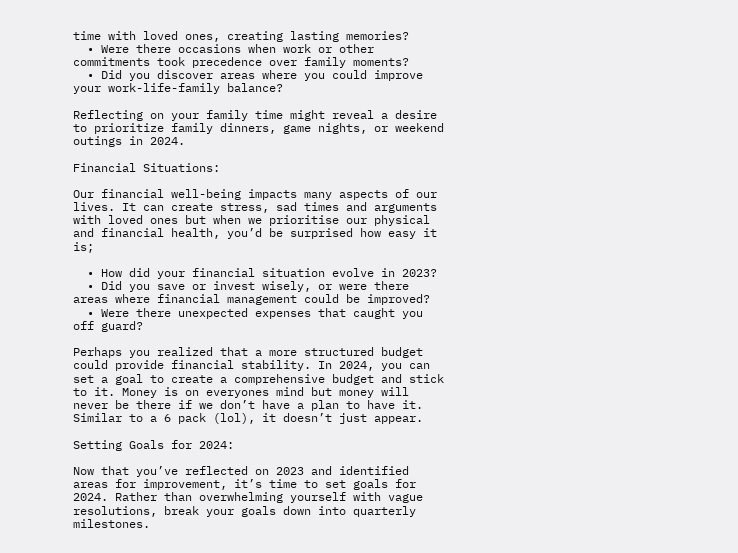time with loved ones, creating lasting memories?
  • Were there occasions when work or other commitments took precedence over family moments?
  • Did you discover areas where you could improve your work-life-family balance?

Reflecting on your family time might reveal a desire to prioritize family dinners, game nights, or weekend outings in 2024.

Financial Situations:

Our financial well-being impacts many aspects of our lives. It can create stress, sad times and arguments with loved ones but when we prioritise our physical and financial health, you’d be surprised how easy it is;

  • How did your financial situation evolve in 2023?
  • Did you save or invest wisely, or were there areas where financial management could be improved?
  • Were there unexpected expenses that caught you off guard?

Perhaps you realized that a more structured budget could provide financial stability. In 2024, you can set a goal to create a comprehensive budget and stick to it. Money is on everyones mind but money will never be there if we don’t have a plan to have it. Similar to a 6 pack (lol), it doesn’t just appear.

Setting Goals for 2024:

Now that you’ve reflected on 2023 and identified areas for improvement, it’s time to set goals for 2024. Rather than overwhelming yourself with vague resolutions, break your goals down into quarterly milestones.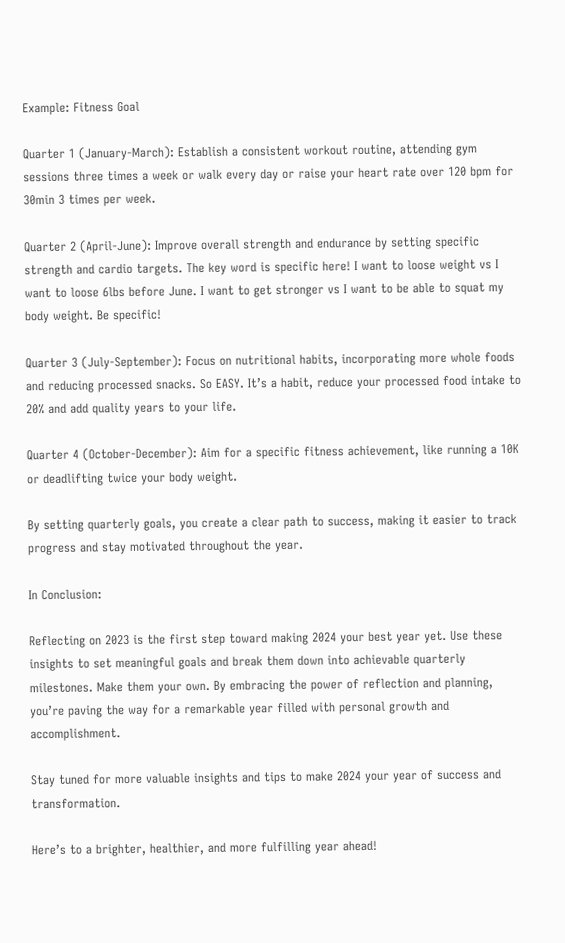Example: Fitness Goal

Quarter 1 (January-March): Establish a consistent workout routine, attending gym sessions three times a week or walk every day or raise your heart rate over 120 bpm for 30min 3 times per week.

Quarter 2 (April-June): Improve overall strength and endurance by setting specific strength and cardio targets. The key word is specific here! I want to loose weight vs I want to loose 6lbs before June. I want to get stronger vs I want to be able to squat my body weight. Be specific!

Quarter 3 (July-September): Focus on nutritional habits, incorporating more whole foods and reducing processed snacks. So EASY. It’s a habit, reduce your processed food intake to 20% and add quality years to your life.

Quarter 4 (October-December): Aim for a specific fitness achievement, like running a 10K or deadlifting twice your body weight.

By setting quarterly goals, you create a clear path to success, making it easier to track progress and stay motivated throughout the year.

In Conclusion:

Reflecting on 2023 is the first step toward making 2024 your best year yet. Use these insights to set meaningful goals and break them down into achievable quarterly milestones. Make them your own. By embracing the power of reflection and planning, you’re paving the way for a remarkable year filled with personal growth and accomplishment.

Stay tuned for more valuable insights and tips to make 2024 your year of success and transformation.

Here’s to a brighter, healthier, and more fulfilling year ahead!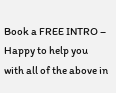Book a FREE INTRO – Happy to help you with all of the above in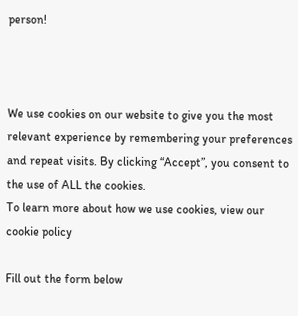person!



We use cookies on our website to give you the most relevant experience by remembering your preferences and repeat visits. By clicking “Accept”, you consent to the use of ALL the cookies.
To learn more about how we use cookies, view our cookie policy

Fill out the form below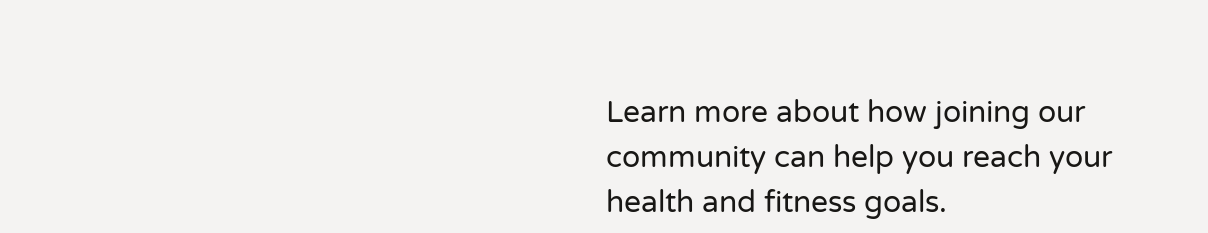Learn more about how joining our community can help you reach your health and fitness goals.